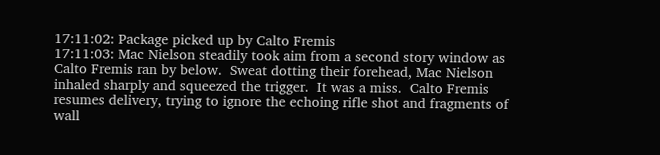17:11:02: Package picked up by Calto Fremis
17:11:03: Mac Nielson steadily took aim from a second story window as Calto Fremis ran by below.  Sweat dotting their forehead, Mac Nielson inhaled sharply and squeezed the trigger.  It was a miss.  Calto Fremis resumes delivery, trying to ignore the echoing rifle shot and fragments of wall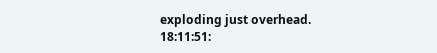exploding just overhead.
18:11:51: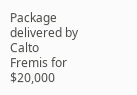Package delivered by Calto Fremis for $20,000